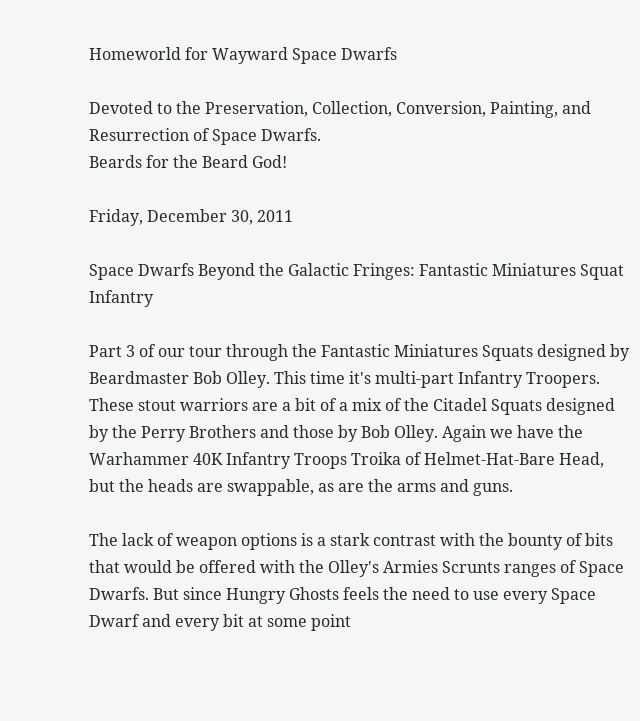Homeworld for Wayward Space Dwarfs

Devoted to the Preservation, Collection, Conversion, Painting, and Resurrection of Space Dwarfs.
Beards for the Beard God!

Friday, December 30, 2011

Space Dwarfs Beyond the Galactic Fringes: Fantastic Miniatures Squat Infantry

Part 3 of our tour through the Fantastic Miniatures Squats designed by Beardmaster Bob Olley. This time it's multi-part Infantry Troopers. These stout warriors are a bit of a mix of the Citadel Squats designed by the Perry Brothers and those by Bob Olley. Again we have the Warhammer 40K Infantry Troops Troika of Helmet-Hat-Bare Head, but the heads are swappable, as are the arms and guns.

The lack of weapon options is a stark contrast with the bounty of bits that would be offered with the Olley's Armies Scrunts ranges of Space Dwarfs. But since Hungry Ghosts feels the need to use every Space Dwarf and every bit at some point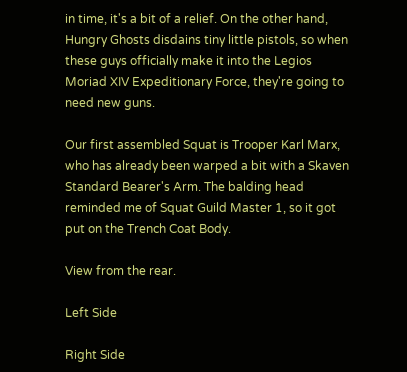in time, it's a bit of a relief. On the other hand, Hungry Ghosts disdains tiny little pistols, so when these guys officially make it into the Legios Moriad XIV Expeditionary Force, they're going to need new guns.

Our first assembled Squat is Trooper Karl Marx, who has already been warped a bit with a Skaven Standard Bearer's Arm. The balding head reminded me of Squat Guild Master 1, so it got put on the Trench Coat Body.

View from the rear.

Left Side

Right Side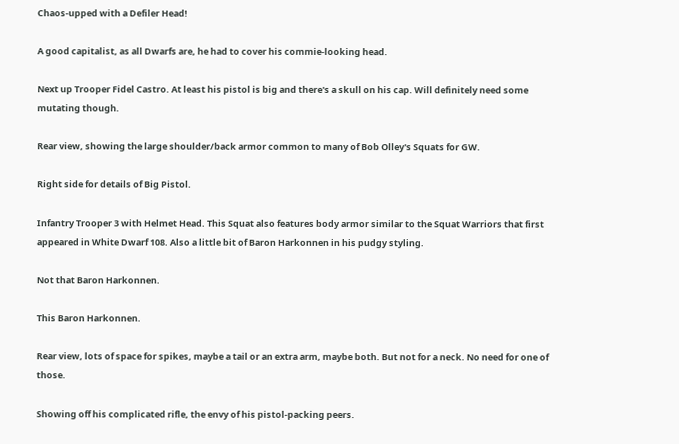Chaos-upped with a Defiler Head!

A good capitalist, as all Dwarfs are, he had to cover his commie-looking head.

Next up Trooper Fidel Castro. At least his pistol is big and there's a skull on his cap. Will definitely need some mutating though.

Rear view, showing the large shoulder/back armor common to many of Bob Olley's Squats for GW.

Right side for details of Big Pistol.

Infantry Trooper 3 with Helmet Head. This Squat also features body armor similar to the Squat Warriors that first appeared in White Dwarf 108. Also a little bit of Baron Harkonnen in his pudgy styling.

Not that Baron Harkonnen.

This Baron Harkonnen.

Rear view, lots of space for spikes, maybe a tail or an extra arm, maybe both. But not for a neck. No need for one of those.

Showing off his complicated rifle, the envy of his pistol-packing peers.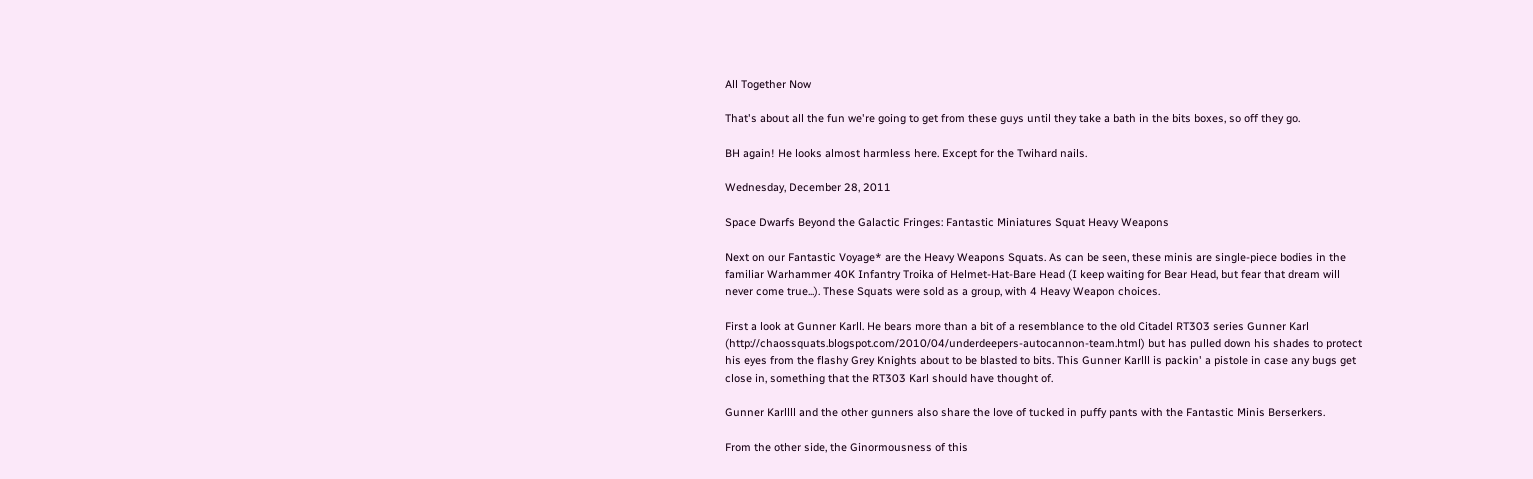All Together Now

That's about all the fun we're going to get from these guys until they take a bath in the bits boxes, so off they go.

BH again! He looks almost harmless here. Except for the Twihard nails.

Wednesday, December 28, 2011

Space Dwarfs Beyond the Galactic Fringes: Fantastic Miniatures Squat Heavy Weapons

Next on our Fantastic Voyage* are the Heavy Weapons Squats. As can be seen, these minis are single-piece bodies in the familiar Warhammer 40K Infantry Troika of Helmet-Hat-Bare Head (I keep waiting for Bear Head, but fear that dream will never come true...). These Squats were sold as a group, with 4 Heavy Weapon choices.

First a look at Gunner Karll. He bears more than a bit of a resemblance to the old Citadel RT303 series Gunner Karl (http://chaossquats.blogspot.com/2010/04/underdeepers-autocannon-team.html) but has pulled down his shades to protect his eyes from the flashy Grey Knights about to be blasted to bits. This Gunner Karlll is packin' a pistole in case any bugs get close in, something that the RT303 Karl should have thought of.

Gunner Karllll and the other gunners also share the love of tucked in puffy pants with the Fantastic Minis Berserkers.

From the other side, the Ginormousness of this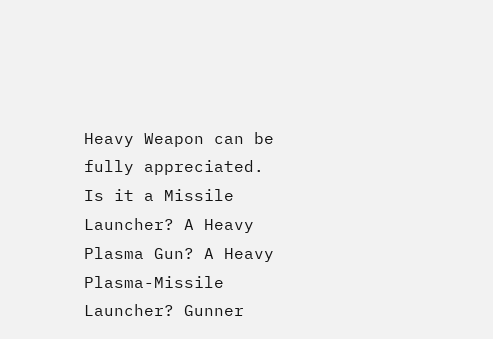Heavy Weapon can be fully appreciated. Is it a Missile Launcher? A Heavy Plasma Gun? A Heavy Plasma-Missile Launcher? Gunner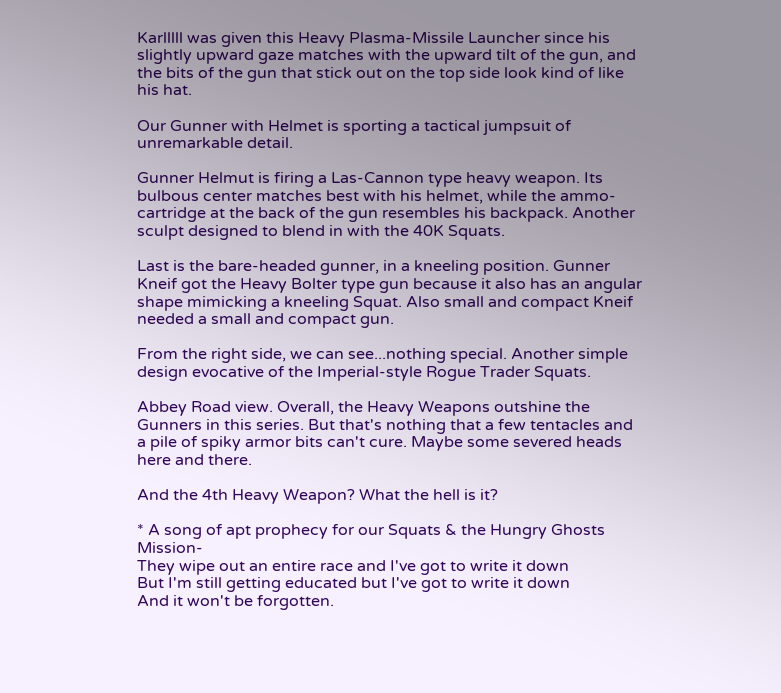Karlllll was given this Heavy Plasma-Missile Launcher since his slightly upward gaze matches with the upward tilt of the gun, and the bits of the gun that stick out on the top side look kind of like his hat.

Our Gunner with Helmet is sporting a tactical jumpsuit of unremarkable detail.

Gunner Helmut is firing a Las-Cannon type heavy weapon. Its bulbous center matches best with his helmet, while the ammo-cartridge at the back of the gun resembles his backpack. Another sculpt designed to blend in with the 40K Squats.

Last is the bare-headed gunner, in a kneeling position. Gunner Kneif got the Heavy Bolter type gun because it also has an angular shape mimicking a kneeling Squat. Also small and compact Kneif needed a small and compact gun.

From the right side, we can see...nothing special. Another simple design evocative of the Imperial-style Rogue Trader Squats.

Abbey Road view. Overall, the Heavy Weapons outshine the Gunners in this series. But that's nothing that a few tentacles and a pile of spiky armor bits can't cure. Maybe some severed heads here and there.

And the 4th Heavy Weapon? What the hell is it?

* A song of apt prophecy for our Squats & the Hungry Ghosts Mission-
They wipe out an entire race and I've got to write it down
But I'm still getting educated but I've got to write it down
And it won't be forgotten.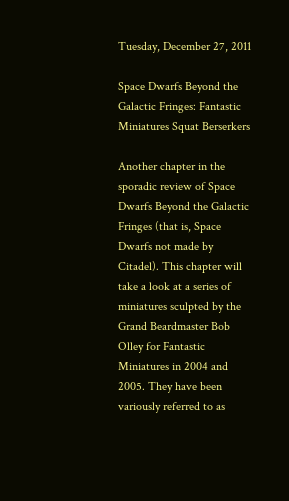Tuesday, December 27, 2011

Space Dwarfs Beyond the Galactic Fringes: Fantastic Miniatures Squat Berserkers

Another chapter in the sporadic review of Space Dwarfs Beyond the Galactic Fringes (that is, Space Dwarfs not made by Citadel). This chapter will take a look at a series of miniatures sculpted by the Grand Beardmaster Bob Olley for Fantastic Miniatures in 2004 and 2005. They have been variously referred to as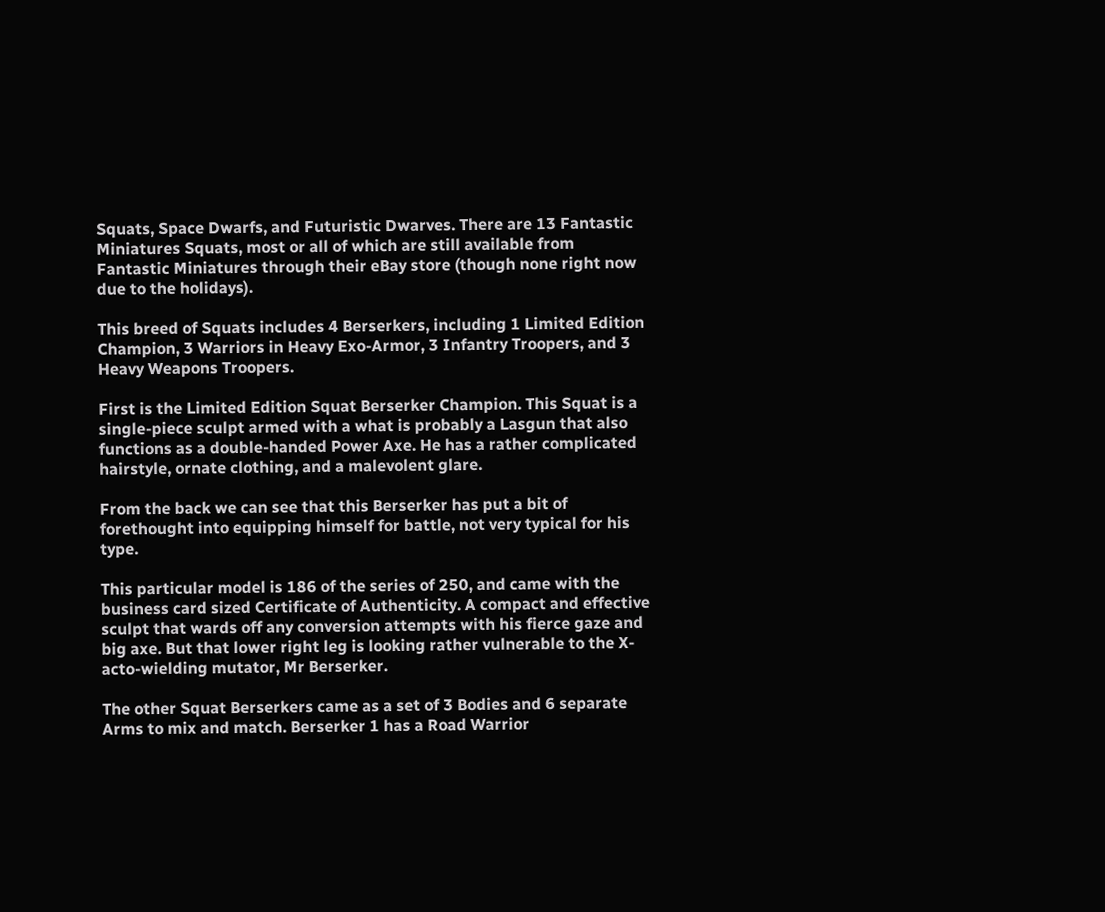Squats, Space Dwarfs, and Futuristic Dwarves. There are 13 Fantastic Miniatures Squats, most or all of which are still available from Fantastic Miniatures through their eBay store (though none right now due to the holidays).

This breed of Squats includes 4 Berserkers, including 1 Limited Edition Champion, 3 Warriors in Heavy Exo-Armor, 3 Infantry Troopers, and 3 Heavy Weapons Troopers.

First is the Limited Edition Squat Berserker Champion. This Squat is a single-piece sculpt armed with a what is probably a Lasgun that also functions as a double-handed Power Axe. He has a rather complicated hairstyle, ornate clothing, and a malevolent glare.

From the back we can see that this Berserker has put a bit of forethought into equipping himself for battle, not very typical for his type.

This particular model is 186 of the series of 250, and came with the business card sized Certificate of Authenticity. A compact and effective sculpt that wards off any conversion attempts with his fierce gaze and big axe. But that lower right leg is looking rather vulnerable to the X-acto-wielding mutator, Mr Berserker.

The other Squat Berserkers came as a set of 3 Bodies and 6 separate Arms to mix and match. Berserker 1 has a Road Warrior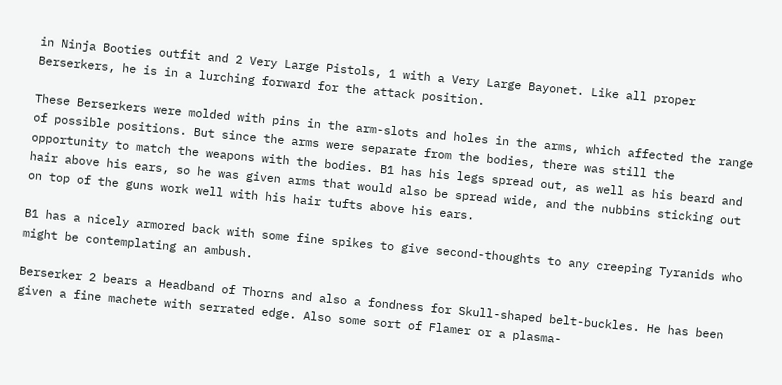in Ninja Booties outfit and 2 Very Large Pistols, 1 with a Very Large Bayonet. Like all proper Berserkers, he is in a lurching forward for the attack position.

These Berserkers were molded with pins in the arm-slots and holes in the arms, which affected the range of possible positions. But since the arms were separate from the bodies, there was still the opportunity to match the weapons with the bodies. B1 has his legs spread out, as well as his beard and hair above his ears, so he was given arms that would also be spread wide, and the nubbins sticking out on top of the guns work well with his hair tufts above his ears.

B1 has a nicely armored back with some fine spikes to give second-thoughts to any creeping Tyranids who might be contemplating an ambush.

Berserker 2 bears a Headband of Thorns and also a fondness for Skull-shaped belt-buckles. He has been given a fine machete with serrated edge. Also some sort of Flamer or a plasma-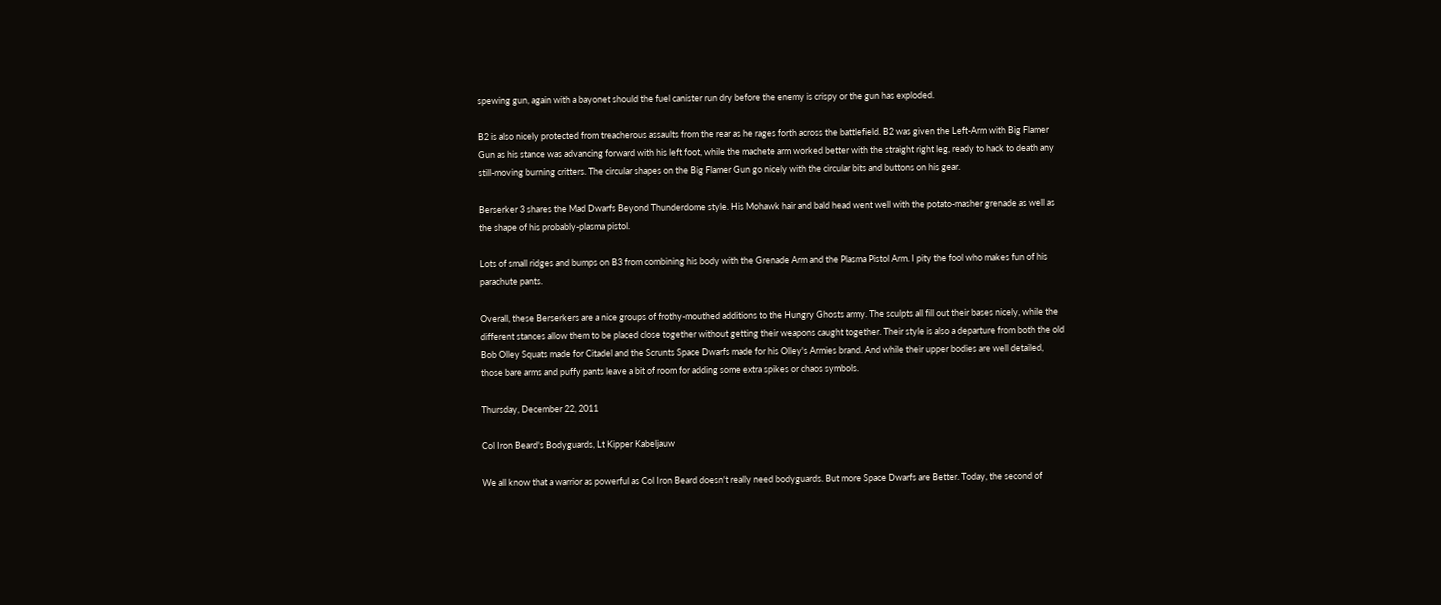spewing gun, again with a bayonet should the fuel canister run dry before the enemy is crispy or the gun has exploded.

B2 is also nicely protected from treacherous assaults from the rear as he rages forth across the battlefield. B2 was given the Left-Arm with Big Flamer Gun as his stance was advancing forward with his left foot, while the machete arm worked better with the straight right leg, ready to hack to death any still-moving burning critters. The circular shapes on the Big Flamer Gun go nicely with the circular bits and buttons on his gear.

Berserker 3 shares the Mad Dwarfs Beyond Thunderdome style. His Mohawk hair and bald head went well with the potato-masher grenade as well as the shape of his probably-plasma pistol.

Lots of small ridges and bumps on B3 from combining his body with the Grenade Arm and the Plasma Pistol Arm. I pity the fool who makes fun of his parachute pants.

Overall, these Berserkers are a nice groups of frothy-mouthed additions to the Hungry Ghosts army. The sculpts all fill out their bases nicely, while the different stances allow them to be placed close together without getting their weapons caught together. Their style is also a departure from both the old Bob Olley Squats made for Citadel and the Scrunts Space Dwarfs made for his Olley's Armies brand. And while their upper bodies are well detailed, those bare arms and puffy pants leave a bit of room for adding some extra spikes or chaos symbols.

Thursday, December 22, 2011

Col Iron Beard's Bodyguards, Lt Kipper Kabeljauw

We all know that a warrior as powerful as Col Iron Beard doesn't really need bodyguards. But more Space Dwarfs are Better. Today, the second of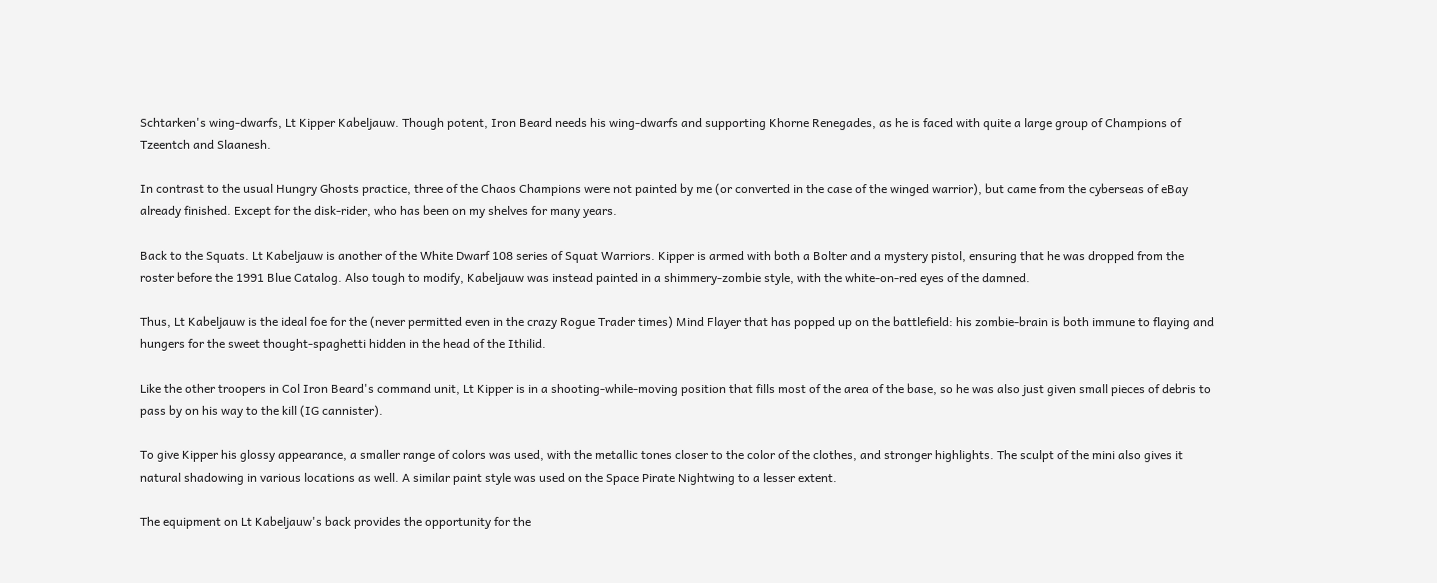Schtarken's wing-dwarfs, Lt Kipper Kabeljauw. Though potent, Iron Beard needs his wing-dwarfs and supporting Khorne Renegades, as he is faced with quite a large group of Champions of Tzeentch and Slaanesh.

In contrast to the usual Hungry Ghosts practice, three of the Chaos Champions were not painted by me (or converted in the case of the winged warrior), but came from the cyberseas of eBay already finished. Except for the disk-rider, who has been on my shelves for many years.

Back to the Squats. Lt Kabeljauw is another of the White Dwarf 108 series of Squat Warriors. Kipper is armed with both a Bolter and a mystery pistol, ensuring that he was dropped from the roster before the 1991 Blue Catalog. Also tough to modify, Kabeljauw was instead painted in a shimmery-zombie style, with the white-on-red eyes of the damned.

Thus, Lt Kabeljauw is the ideal foe for the (never permitted even in the crazy Rogue Trader times) Mind Flayer that has popped up on the battlefield: his zombie-brain is both immune to flaying and hungers for the sweet thought-spaghetti hidden in the head of the Ithilid.

Like the other troopers in Col Iron Beard's command unit, Lt Kipper is in a shooting-while-moving position that fills most of the area of the base, so he was also just given small pieces of debris to pass by on his way to the kill (IG cannister).

To give Kipper his glossy appearance, a smaller range of colors was used, with the metallic tones closer to the color of the clothes, and stronger highlights. The sculpt of the mini also gives it natural shadowing in various locations as well. A similar paint style was used on the Space Pirate Nightwing to a lesser extent.

The equipment on Lt Kabeljauw's back provides the opportunity for the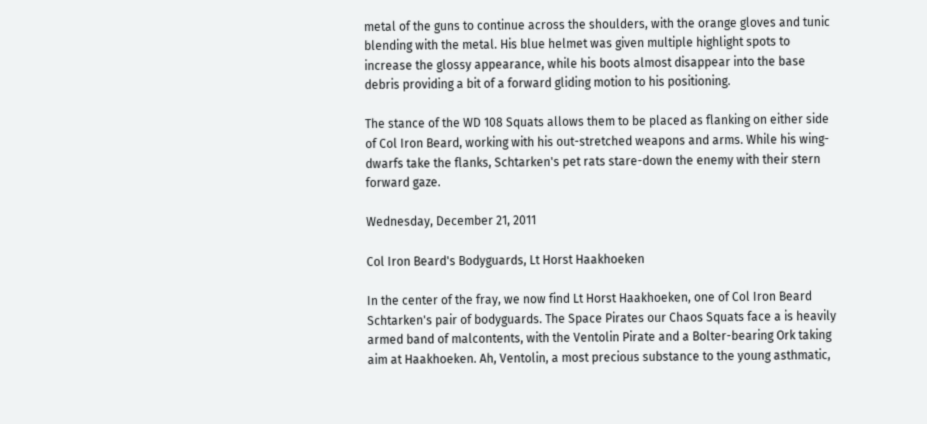metal of the guns to continue across the shoulders, with the orange gloves and tunic blending with the metal. His blue helmet was given multiple highlight spots to increase the glossy appearance, while his boots almost disappear into the base debris providing a bit of a forward gliding motion to his positioning.

The stance of the WD 108 Squats allows them to be placed as flanking on either side of Col Iron Beard, working with his out-stretched weapons and arms. While his wing-dwarfs take the flanks, Schtarken's pet rats stare-down the enemy with their stern forward gaze.

Wednesday, December 21, 2011

Col Iron Beard's Bodyguards, Lt Horst Haakhoeken

In the center of the fray, we now find Lt Horst Haakhoeken, one of Col Iron Beard Schtarken's pair of bodyguards. The Space Pirates our Chaos Squats face a is heavily armed band of malcontents, with the Ventolin Pirate and a Bolter-bearing Ork taking aim at Haakhoeken. Ah, Ventolin, a most precious substance to the young asthmatic,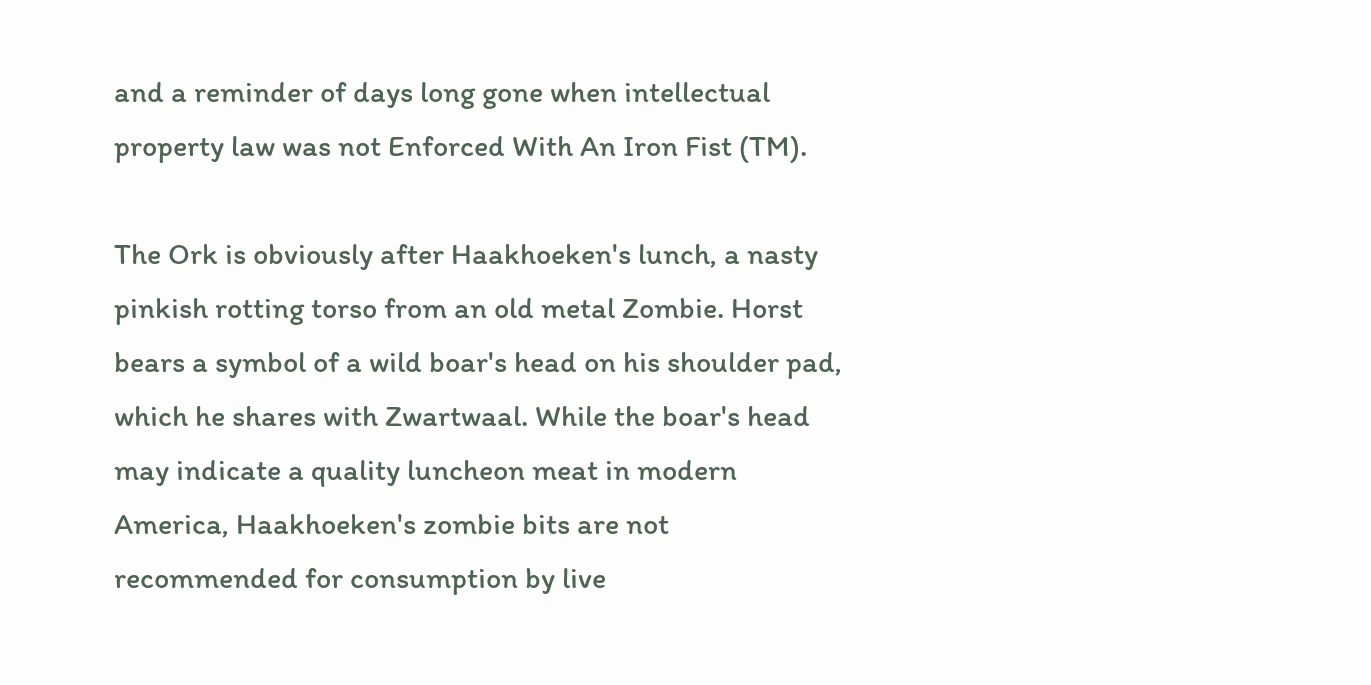and a reminder of days long gone when intellectual property law was not Enforced With An Iron Fist (TM).

The Ork is obviously after Haakhoeken's lunch, a nasty pinkish rotting torso from an old metal Zombie. Horst bears a symbol of a wild boar's head on his shoulder pad, which he shares with Zwartwaal. While the boar's head may indicate a quality luncheon meat in modern America, Haakhoeken's zombie bits are not recommended for consumption by live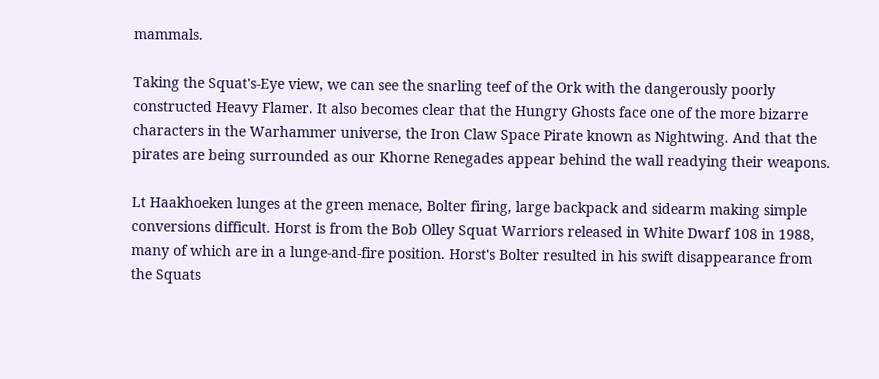mammals.

Taking the Squat's-Eye view, we can see the snarling teef of the Ork with the dangerously poorly constructed Heavy Flamer. It also becomes clear that the Hungry Ghosts face one of the more bizarre characters in the Warhammer universe, the Iron Claw Space Pirate known as Nightwing. And that the pirates are being surrounded as our Khorne Renegades appear behind the wall readying their weapons.

Lt Haakhoeken lunges at the green menace, Bolter firing, large backpack and sidearm making simple conversions difficult. Horst is from the Bob Olley Squat Warriors released in White Dwarf 108 in 1988, many of which are in a lunge-and-fire position. Horst's Bolter resulted in his swift disappearance from the Squats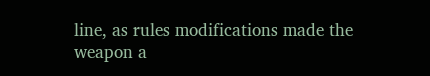line, as rules modifications made the weapon a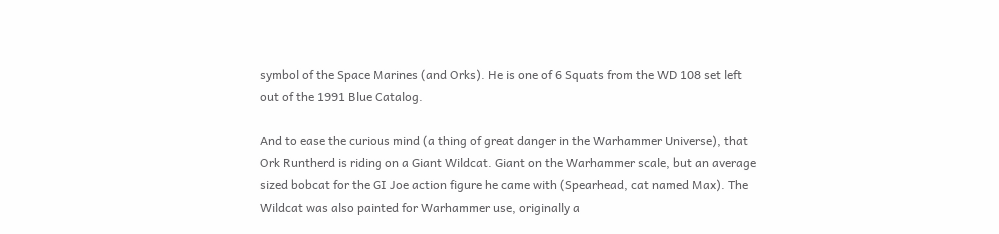symbol of the Space Marines (and Orks). He is one of 6 Squats from the WD 108 set left out of the 1991 Blue Catalog.

And to ease the curious mind (a thing of great danger in the Warhammer Universe), that Ork Runtherd is riding on a Giant Wildcat. Giant on the Warhammer scale, but an average sized bobcat for the GI Joe action figure he came with (Spearhead, cat named Max). The Wildcat was also painted for Warhammer use, originally a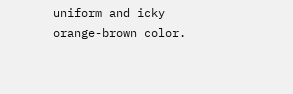uniform and icky orange-brown color.